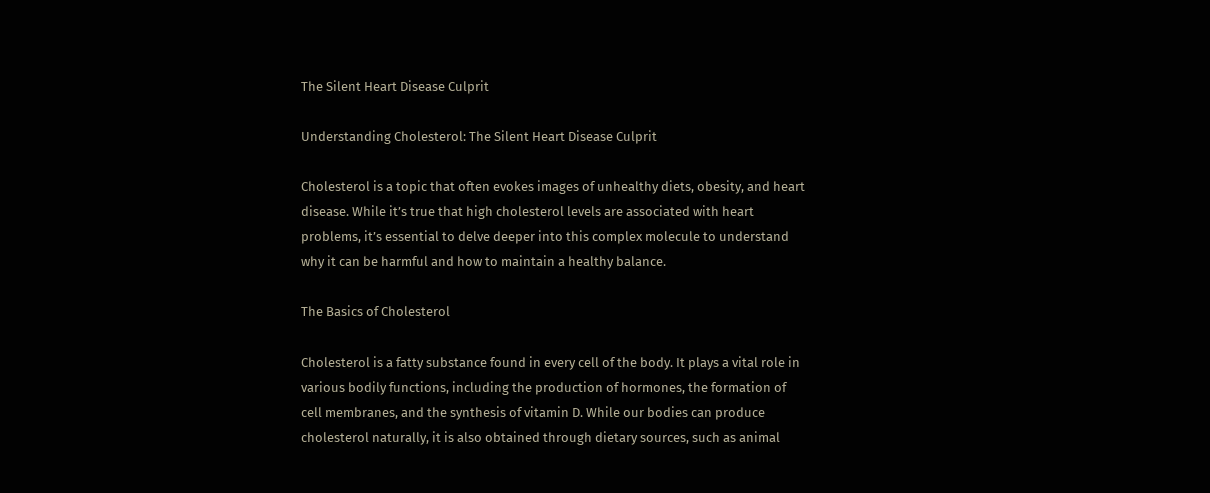The Silent Heart Disease Culprit

Understanding Cholesterol: The Silent Heart Disease Culprit

Cholesterol is a topic that often evokes images of unhealthy diets, obesity, and heart disease. While it’s true that high cholesterol levels are associated with heart problems, it’s essential to delve deeper into this complex molecule to understand why it can be harmful and how to maintain a healthy balance.

The Basics of Cholesterol

Cholesterol is a fatty substance found in every cell of the body. It plays a vital role in various bodily functions, including the production of hormones, the formation of cell membranes, and the synthesis of vitamin D. While our bodies can produce cholesterol naturally, it is also obtained through dietary sources, such as animal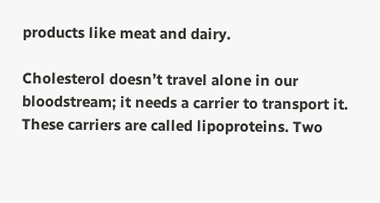products like meat and dairy.

Cholesterol doesn’t travel alone in our bloodstream; it needs a carrier to transport it. These carriers are called lipoproteins. Two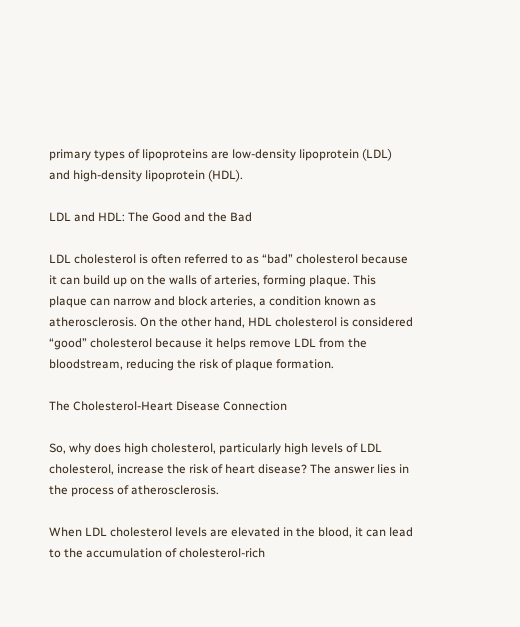primary types of lipoproteins are low-density lipoprotein (LDL) and high-density lipoprotein (HDL).

LDL and HDL: The Good and the Bad

LDL cholesterol is often referred to as “bad” cholesterol because it can build up on the walls of arteries, forming plaque. This plaque can narrow and block arteries, a condition known as atherosclerosis. On the other hand, HDL cholesterol is considered “good” cholesterol because it helps remove LDL from the bloodstream, reducing the risk of plaque formation.

The Cholesterol-Heart Disease Connection

So, why does high cholesterol, particularly high levels of LDL cholesterol, increase the risk of heart disease? The answer lies in the process of atherosclerosis.

When LDL cholesterol levels are elevated in the blood, it can lead to the accumulation of cholesterol-rich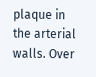plaque in the arterial walls. Over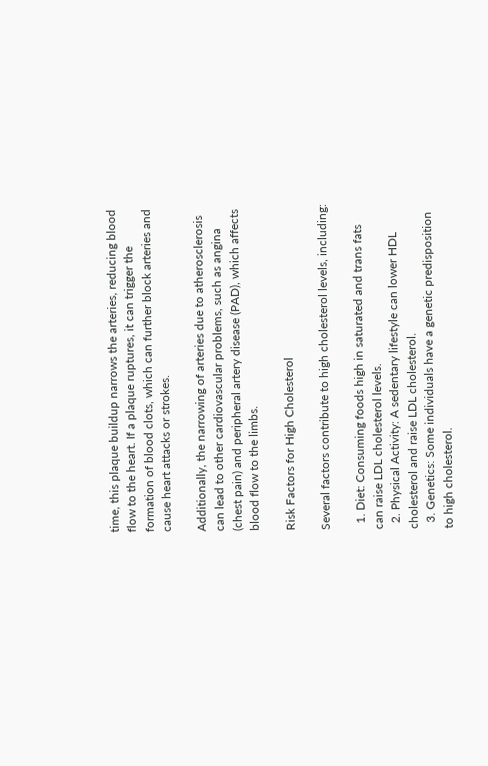time, this plaque buildup narrows the arteries, reducing blood flow to the heart. If a plaque ruptures, it can trigger the formation of blood clots, which can further block arteries and cause heart attacks or strokes.

Additionally, the narrowing of arteries due to atherosclerosis can lead to other cardiovascular problems, such as angina (chest pain) and peripheral artery disease (PAD), which affects blood flow to the limbs.

Risk Factors for High Cholesterol

Several factors contribute to high cholesterol levels, including:

  1. Diet: Consuming foods high in saturated and trans fats can raise LDL cholesterol levels.
  2. Physical Activity: A sedentary lifestyle can lower HDL cholesterol and raise LDL cholesterol.
  3. Genetics: Some individuals have a genetic predisposition to high cholesterol.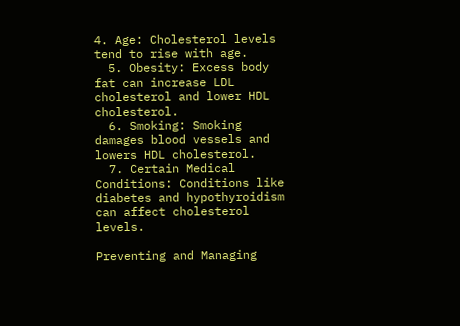4. Age: Cholesterol levels tend to rise with age.
  5. Obesity: Excess body fat can increase LDL cholesterol and lower HDL cholesterol.
  6. Smoking: Smoking damages blood vessels and lowers HDL cholesterol.
  7. Certain Medical Conditions: Conditions like diabetes and hypothyroidism can affect cholesterol levels.

Preventing and Managing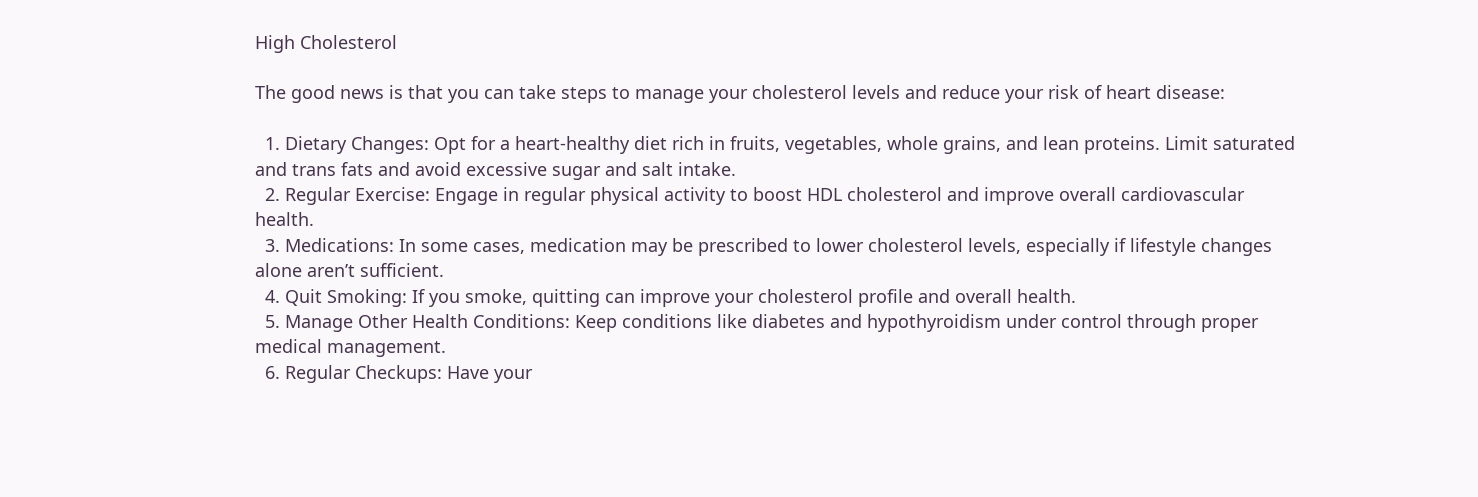High Cholesterol

The good news is that you can take steps to manage your cholesterol levels and reduce your risk of heart disease:

  1. Dietary Changes: Opt for a heart-healthy diet rich in fruits, vegetables, whole grains, and lean proteins. Limit saturated and trans fats and avoid excessive sugar and salt intake.
  2. Regular Exercise: Engage in regular physical activity to boost HDL cholesterol and improve overall cardiovascular health.
  3. Medications: In some cases, medication may be prescribed to lower cholesterol levels, especially if lifestyle changes alone aren’t sufficient.
  4. Quit Smoking: If you smoke, quitting can improve your cholesterol profile and overall health.
  5. Manage Other Health Conditions: Keep conditions like diabetes and hypothyroidism under control through proper medical management.
  6. Regular Checkups: Have your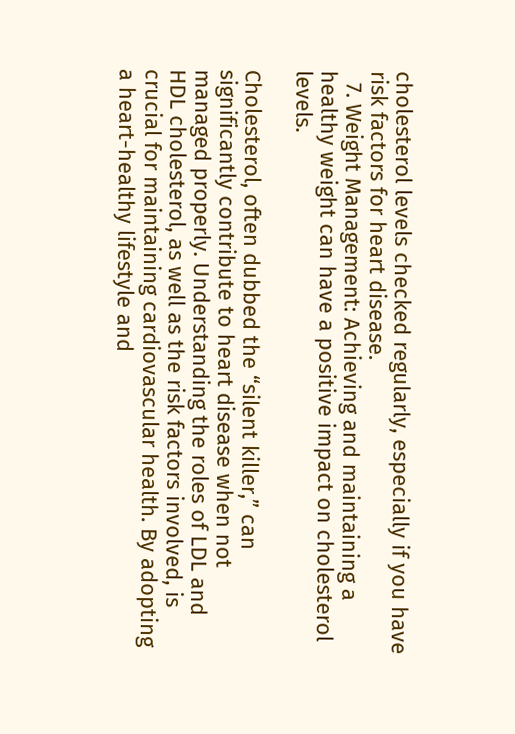cholesterol levels checked regularly, especially if you have risk factors for heart disease.
  7. Weight Management: Achieving and maintaining a healthy weight can have a positive impact on cholesterol levels.

Cholesterol, often dubbed the “silent killer,” can significantly contribute to heart disease when not managed properly. Understanding the roles of LDL and HDL cholesterol, as well as the risk factors involved, is crucial for maintaining cardiovascular health. By adopting a heart-healthy lifestyle and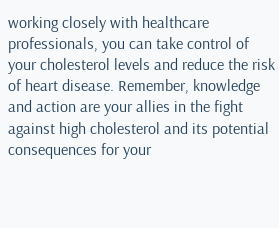working closely with healthcare professionals, you can take control of your cholesterol levels and reduce the risk of heart disease. Remember, knowledge and action are your allies in the fight against high cholesterol and its potential consequences for your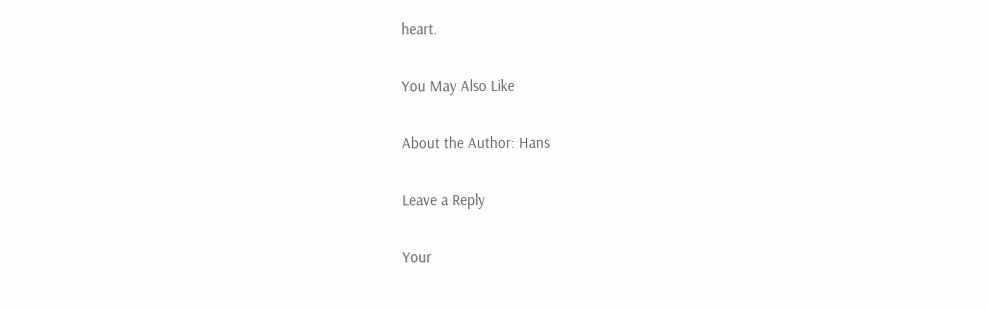heart.

You May Also Like

About the Author: Hans

Leave a Reply

Your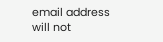email address will not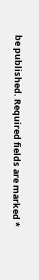be published. Required fields are marked *